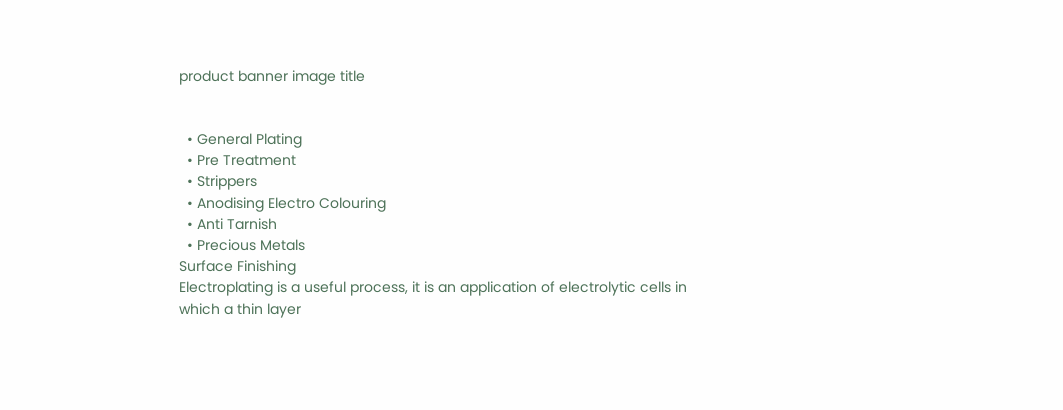product banner image title


  • General Plating
  • Pre Treatment
  • Strippers
  • Anodising Electro Colouring
  • Anti Tarnish
  • Precious Metals
Surface Finishing
Electroplating is a useful process, it is an application of electrolytic cells in which a thin layer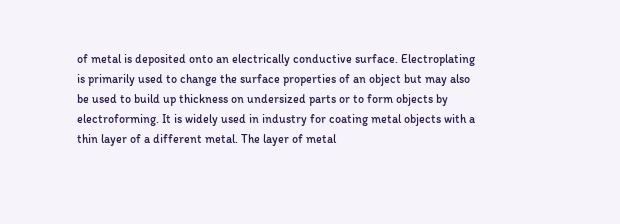of metal is deposited onto an electrically conductive surface. Electroplating is primarily used to change the surface properties of an object but may also be used to build up thickness on undersized parts or to form objects by electroforming. It is widely used in industry for coating metal objects with a thin layer of a different metal. The layer of metal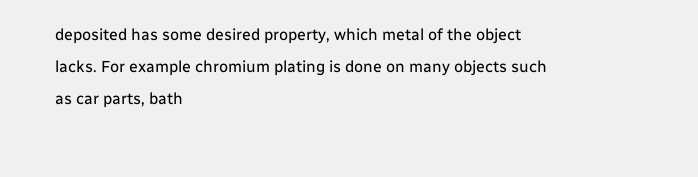deposited has some desired property, which metal of the object lacks. For example chromium plating is done on many objects such as car parts, bath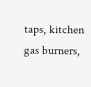taps, kitchen gas burners,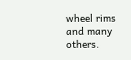wheel rims and many others.